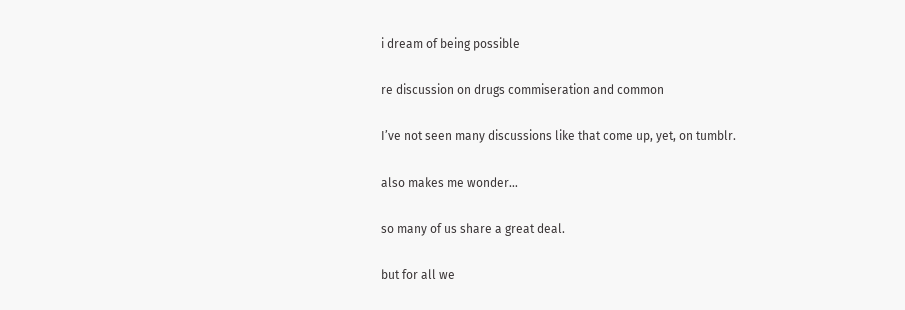i dream of being possible

re discussion on drugs commiseration and common

I’ve not seen many discussions like that come up, yet, on tumblr.

also makes me wonder…

so many of us share a great deal.

but for all we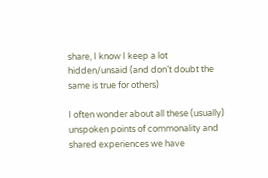share, I know I keep a lot hidden/unsaid (and don’t doubt the same is true for others)

I often wonder about all these (usually) unspoken points of commonality and shared experiences we have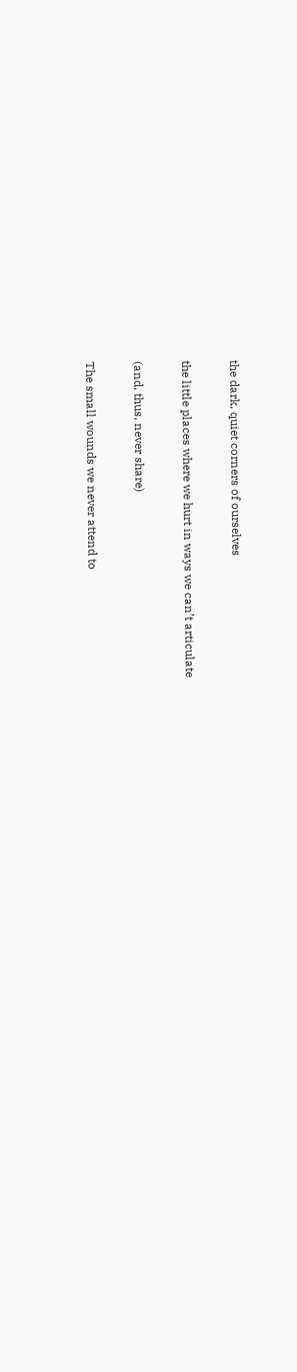the dark, quiet corners of ourselves

the little places where we hurt in ways we can’t articulate

(and, thus, never share)

The small wounds we never attend to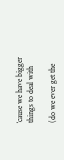‘cause we have bigger things to deal with

(do we ever get the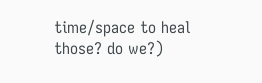time/space to heal those? do we?)